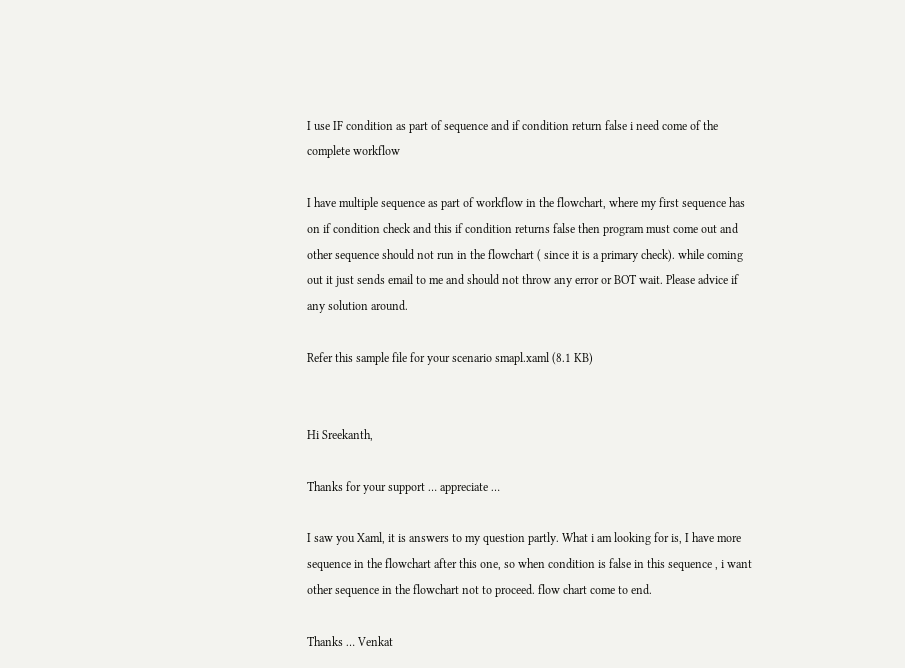I use IF condition as part of sequence and if condition return false i need come of the complete workflow

I have multiple sequence as part of workflow in the flowchart, where my first sequence has on if condition check and this if condition returns false then program must come out and other sequence should not run in the flowchart ( since it is a primary check). while coming out it just sends email to me and should not throw any error or BOT wait. Please advice if any solution around.

Refer this sample file for your scenario smapl.xaml (8.1 KB)


Hi Sreekanth,

Thanks for your support … appreciate …

I saw you Xaml, it is answers to my question partly. What i am looking for is, I have more sequence in the flowchart after this one, so when condition is false in this sequence , i want other sequence in the flowchart not to proceed. flow chart come to end.

Thanks … Venkat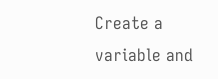Create a variable and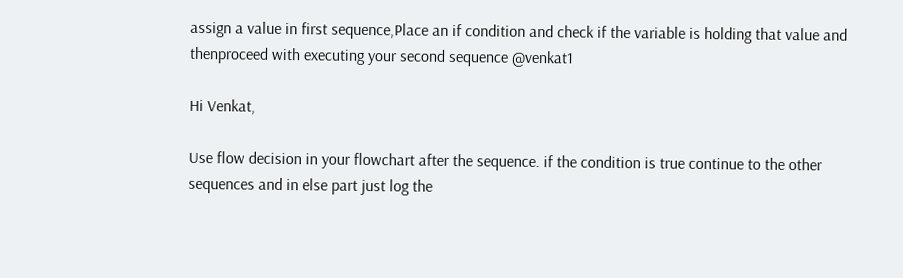assign a value in first sequence,Place an if condition and check if the variable is holding that value and thenproceed with executing your second sequence @venkat1

Hi Venkat,

Use flow decision in your flowchart after the sequence. if the condition is true continue to the other sequences and in else part just log the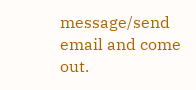message/send email and come out.